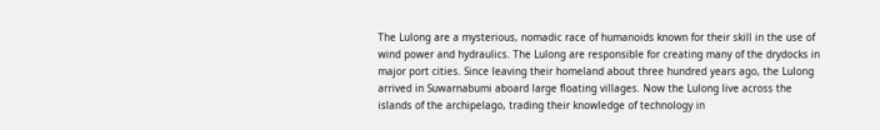The Lulong are a mysterious, nomadic race of humanoids known for their skill in the use of wind power and hydraulics. The Lulong are responsible for creating many of the drydocks in major port cities. Since leaving their homeland about three hundred years ago, the Lulong arrived in Suwarnabumi aboard large floating villages. Now the Lulong live across the islands of the archipelago, trading their knowledge of technology in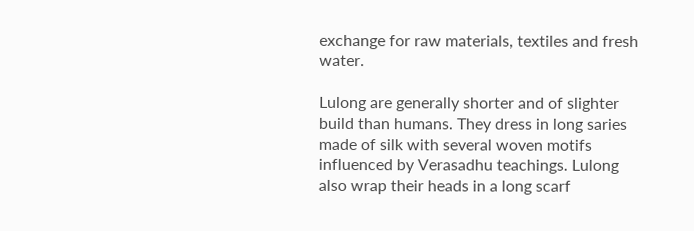exchange for raw materials, textiles and fresh water.

Lulong are generally shorter and of slighter build than humans. They dress in long saries made of silk with several woven motifs influenced by Verasadhu teachings. Lulong also wrap their heads in a long scarf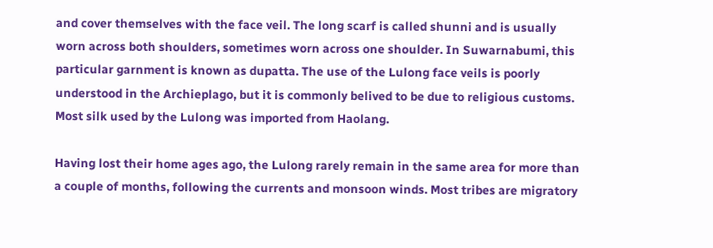and cover themselves with the face veil. The long scarf is called shunni and is usually worn across both shoulders, sometimes worn across one shoulder. In Suwarnabumi, this particular garnment is known as dupatta. The use of the Lulong face veils is poorly understood in the Archieplago, but it is commonly belived to be due to religious customs. Most silk used by the Lulong was imported from Haolang.

Having lost their home ages ago, the Lulong rarely remain in the same area for more than a couple of months, following the currents and monsoon winds. Most tribes are migratory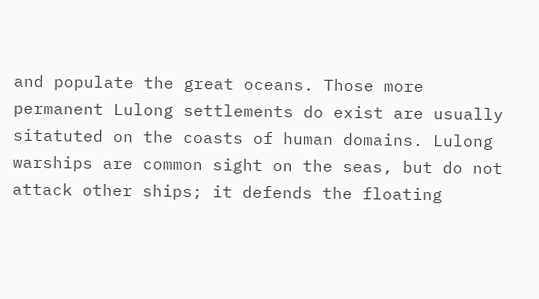and populate the great oceans. Those more permanent Lulong settlements do exist are usually sitatuted on the coasts of human domains. Lulong warships are common sight on the seas, but do not attack other ships; it defends the floating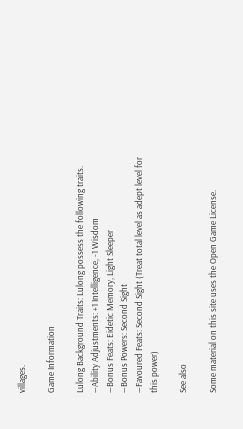villages.

Game Information

Lulong Background Traits: Lulong possess the following traits.
―Ability Adjustments: +1 Intelligence, -1 Wisdom
―Bonus Feats: Eidetic Memory, Light Sleeper
―Bonus Powers: Second Sight
―Favoured Feats: Second Sight (Treat total level as adept level for this power)

See also

Some material on this site uses the Open Game License.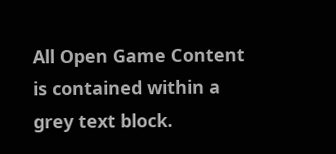All Open Game Content is contained within a grey text block.